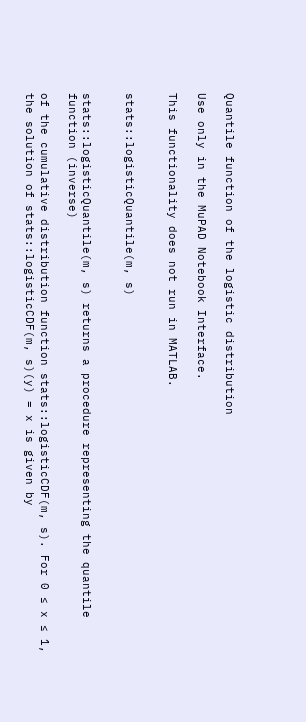Quantile function of the logistic distribution

Use only in the MuPAD Notebook Interface.

This functionality does not run in MATLAB.


stats::logisticQuantile(m, s)


stats::logisticQuantile(m, s) returns a procedure representing the quantile function (inverse)

of the cumulative distribution function stats::logisticCDF(m, s). For 0 ≤ x ≤ 1, the solution of stats::logisticCDF(m, s)(y) = x is given by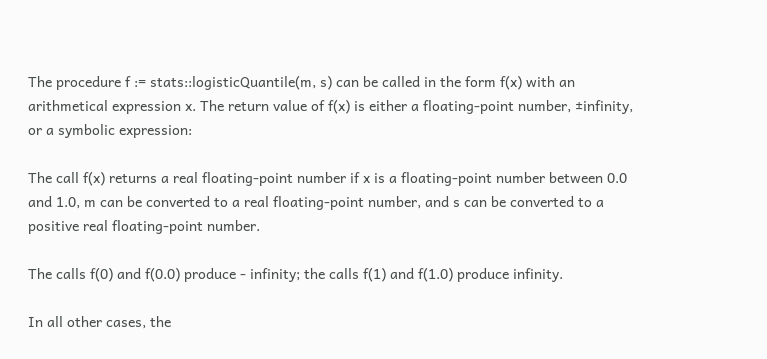The procedure f := stats::logisticQuantile(m, s) can be called in the form f(x) with an arithmetical expression x. The return value of f(x) is either a floating-point number, ±infinity, or a symbolic expression:

The call f(x) returns a real floating-point number if x is a floating-point number between 0.0 and 1.0, m can be converted to a real floating-point number, and s can be converted to a positive real floating-point number.

The calls f(0) and f(0.0) produce - infinity; the calls f(1) and f(1.0) produce infinity.

In all other cases, the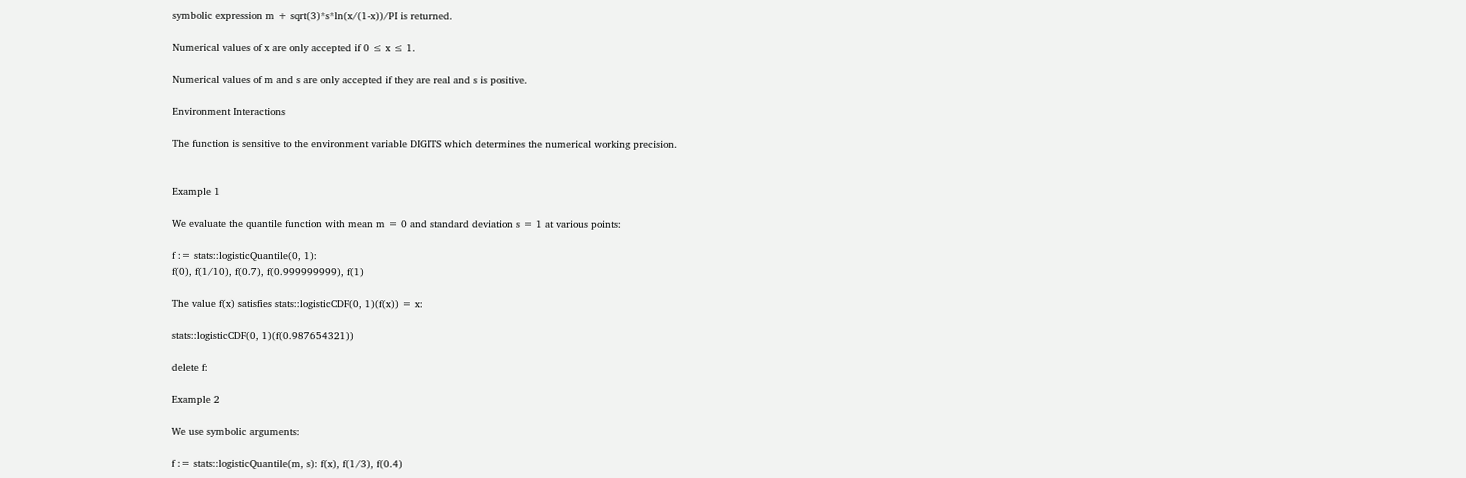symbolic expression m + sqrt(3)*s*ln(x/(1-x))/PI is returned.

Numerical values of x are only accepted if 0 ≤ x ≤ 1.

Numerical values of m and s are only accepted if they are real and s is positive.

Environment Interactions

The function is sensitive to the environment variable DIGITS which determines the numerical working precision.


Example 1

We evaluate the quantile function with mean m = 0 and standard deviation s = 1 at various points:

f := stats::logisticQuantile(0, 1):
f(0), f(1/10), f(0.7), f(0.999999999), f(1)

The value f(x) satisfies stats::logisticCDF(0, 1)(f(x)) = x:

stats::logisticCDF(0, 1)(f(0.987654321))

delete f:

Example 2

We use symbolic arguments:

f := stats::logisticQuantile(m, s): f(x), f(1/3), f(0.4)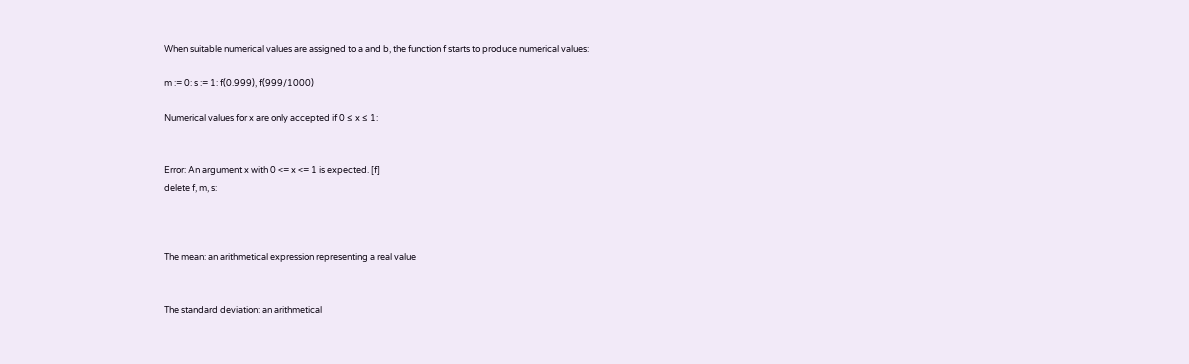When suitable numerical values are assigned to a and b, the function f starts to produce numerical values:

m := 0: s := 1: f(0.999), f(999/1000)

Numerical values for x are only accepted if 0 ≤ x ≤ 1:


Error: An argument x with 0 <= x <= 1 is expected. [f]
delete f, m, s:



The mean: an arithmetical expression representing a real value


The standard deviation: an arithmetical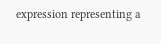expression representing a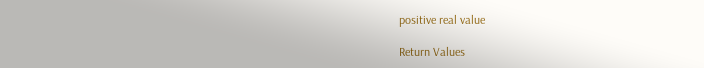positive real value

Return Values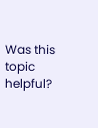Was this topic helpful?